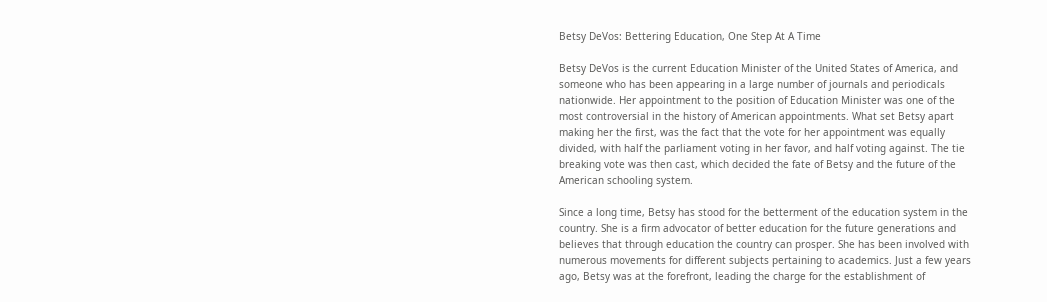Betsy DeVos: Bettering Education, One Step At A Time

Betsy DeVos is the current Education Minister of the United States of America, and someone who has been appearing in a large number of journals and periodicals nationwide. Her appointment to the position of Education Minister was one of the most controversial in the history of American appointments. What set Betsy apart making her the first, was the fact that the vote for her appointment was equally divided, with half the parliament voting in her favor, and half voting against. The tie breaking vote was then cast, which decided the fate of Betsy and the future of the American schooling system.

Since a long time, Betsy has stood for the betterment of the education system in the country. She is a firm advocator of better education for the future generations and believes that through education the country can prosper. She has been involved with numerous movements for different subjects pertaining to academics. Just a few years ago, Betsy was at the forefront, leading the charge for the establishment of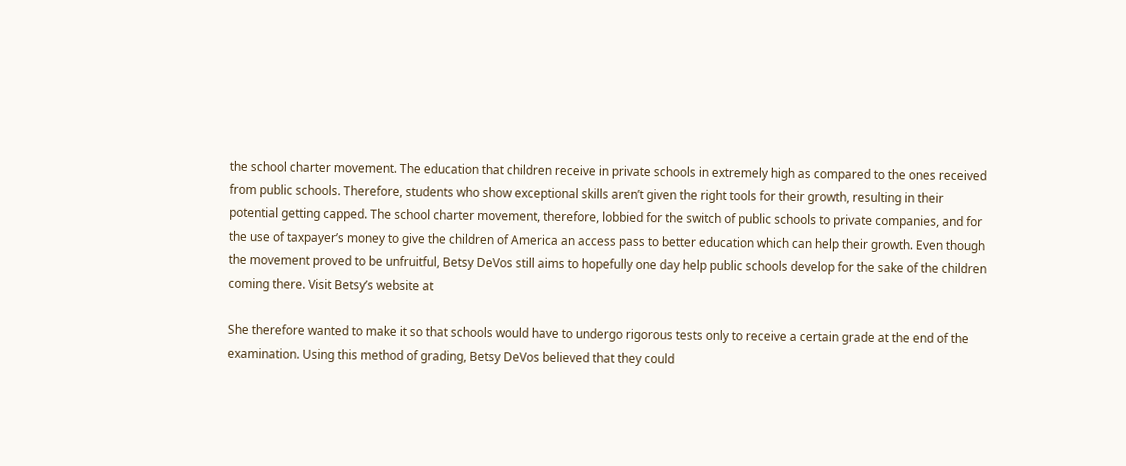the school charter movement. The education that children receive in private schools in extremely high as compared to the ones received from public schools. Therefore, students who show exceptional skills aren’t given the right tools for their growth, resulting in their potential getting capped. The school charter movement, therefore, lobbied for the switch of public schools to private companies, and for the use of taxpayer’s money to give the children of America an access pass to better education which can help their growth. Even though the movement proved to be unfruitful, Betsy DeVos still aims to hopefully one day help public schools develop for the sake of the children coming there. Visit Betsy’s website at

She therefore wanted to make it so that schools would have to undergo rigorous tests only to receive a certain grade at the end of the examination. Using this method of grading, Betsy DeVos believed that they could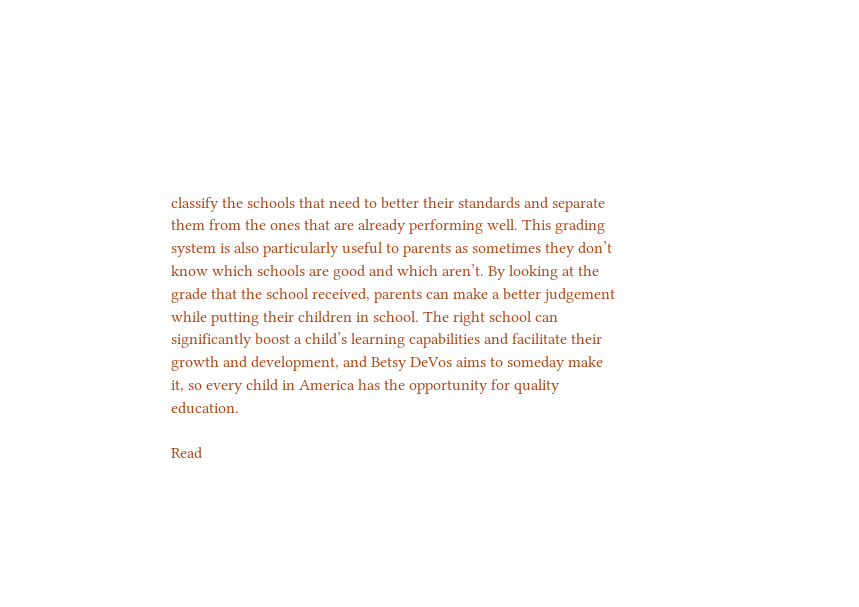classify the schools that need to better their standards and separate them from the ones that are already performing well. This grading system is also particularly useful to parents as sometimes they don’t know which schools are good and which aren’t. By looking at the grade that the school received, parents can make a better judgement while putting their children in school. The right school can significantly boost a child’s learning capabilities and facilitate their growth and development, and Betsy DeVos aims to someday make it, so every child in America has the opportunity for quality education.

Read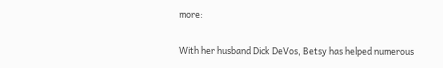more:

With her husband Dick DeVos, Betsy has helped numerous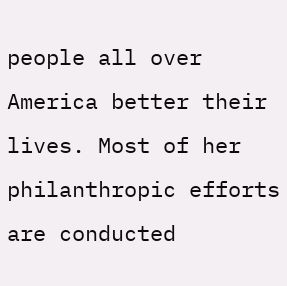people all over America better their lives. Most of her philanthropic efforts are conducted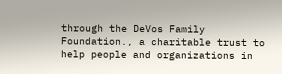through the DeVos Family Foundation., a charitable trust to help people and organizations in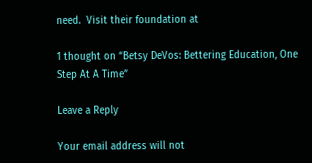need.  Visit their foundation at

1 thought on “Betsy DeVos: Bettering Education, One Step At A Time”

Leave a Reply

Your email address will not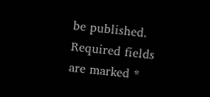be published. Required fields are marked *